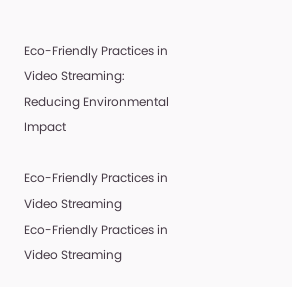Eco-Friendly Practices in Video Streaming: Reducing Environmental Impact

Eco-Friendly Practices in Video Streaming
Eco-Friendly Practices in Video Streaming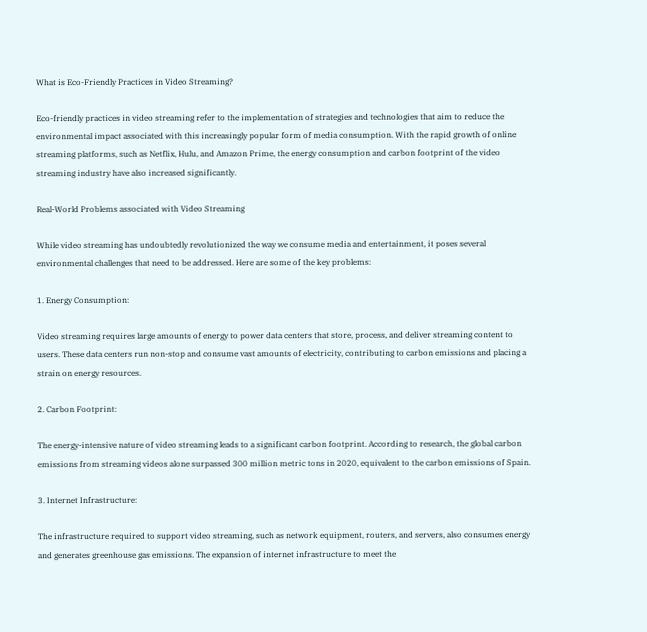What is Eco-Friendly Practices in Video Streaming?

Eco-friendly practices in video streaming refer to the implementation of strategies and technologies that aim to reduce the environmental impact associated with this increasingly popular form of media consumption. With the rapid growth of online streaming platforms, such as Netflix, Hulu, and Amazon Prime, the energy consumption and carbon footprint of the video streaming industry have also increased significantly.

Real-World Problems associated with Video Streaming

While video streaming has undoubtedly revolutionized the way we consume media and entertainment, it poses several environmental challenges that need to be addressed. Here are some of the key problems:

1. Energy Consumption:

Video streaming requires large amounts of energy to power data centers that store, process, and deliver streaming content to users. These data centers run non-stop and consume vast amounts of electricity, contributing to carbon emissions and placing a strain on energy resources.

2. Carbon Footprint:

The energy-intensive nature of video streaming leads to a significant carbon footprint. According to research, the global carbon emissions from streaming videos alone surpassed 300 million metric tons in 2020, equivalent to the carbon emissions of Spain.

3. Internet Infrastructure:

The infrastructure required to support video streaming, such as network equipment, routers, and servers, also consumes energy and generates greenhouse gas emissions. The expansion of internet infrastructure to meet the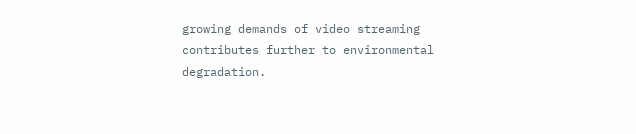growing demands of video streaming contributes further to environmental degradation.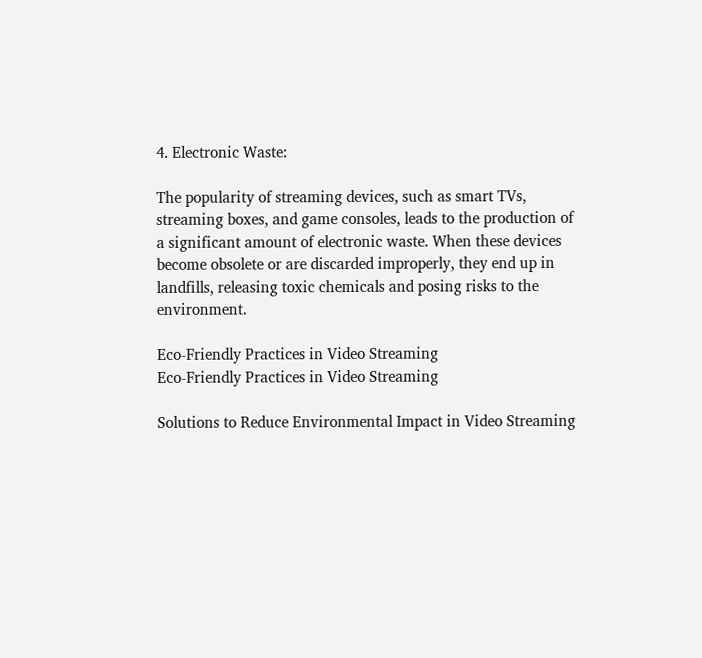4. Electronic Waste:

The popularity of streaming devices, such as smart TVs, streaming boxes, and game consoles, leads to the production of a significant amount of electronic waste. When these devices become obsolete or are discarded improperly, they end up in landfills, releasing toxic chemicals and posing risks to the environment.

Eco-Friendly Practices in Video Streaming
Eco-Friendly Practices in Video Streaming

Solutions to Reduce Environmental Impact in Video Streaming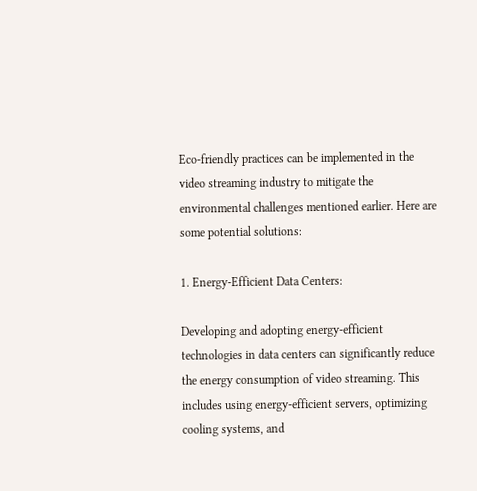Eco-friendly practices can be implemented in the video streaming industry to mitigate the environmental challenges mentioned earlier. Here are some potential solutions:

1. Energy-Efficient Data Centers:

Developing and adopting energy-efficient technologies in data centers can significantly reduce the energy consumption of video streaming. This includes using energy-efficient servers, optimizing cooling systems, and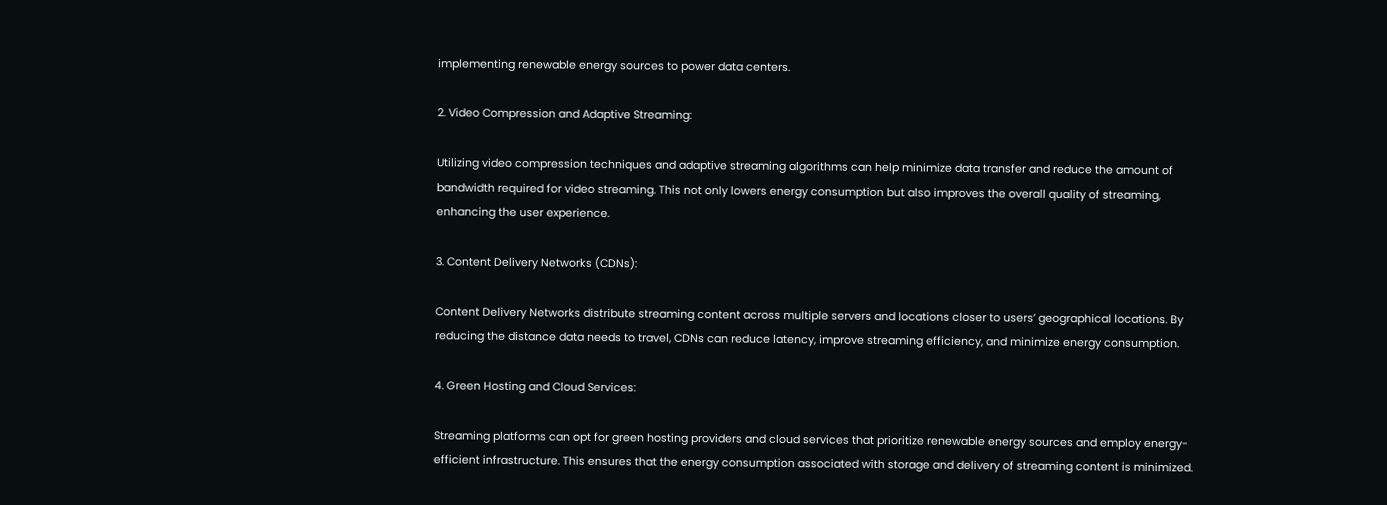implementing renewable energy sources to power data centers.

2. Video Compression and Adaptive Streaming:

Utilizing video compression techniques and adaptive streaming algorithms can help minimize data transfer and reduce the amount of bandwidth required for video streaming. This not only lowers energy consumption but also improves the overall quality of streaming, enhancing the user experience.

3. Content Delivery Networks (CDNs):

Content Delivery Networks distribute streaming content across multiple servers and locations closer to users’ geographical locations. By reducing the distance data needs to travel, CDNs can reduce latency, improve streaming efficiency, and minimize energy consumption.

4. Green Hosting and Cloud Services:

Streaming platforms can opt for green hosting providers and cloud services that prioritize renewable energy sources and employ energy-efficient infrastructure. This ensures that the energy consumption associated with storage and delivery of streaming content is minimized.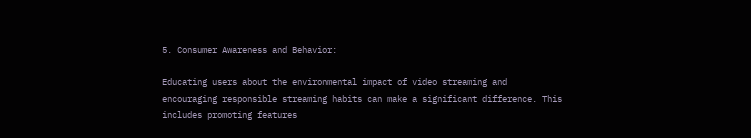5. Consumer Awareness and Behavior:

Educating users about the environmental impact of video streaming and encouraging responsible streaming habits can make a significant difference. This includes promoting features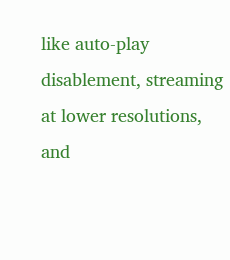like auto-play disablement, streaming at lower resolutions, and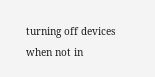turning off devices when not in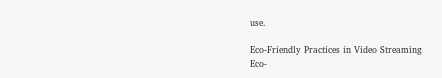use.

Eco-Friendly Practices in Video Streaming
Eco-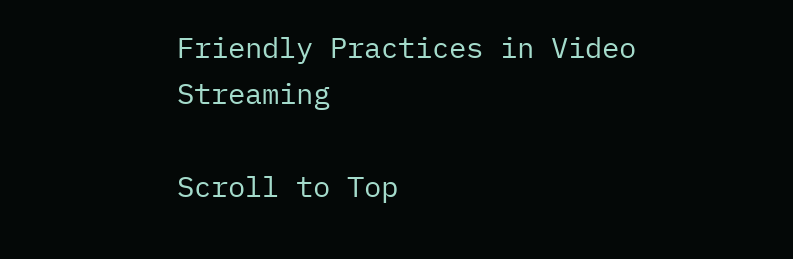Friendly Practices in Video Streaming

Scroll to Top